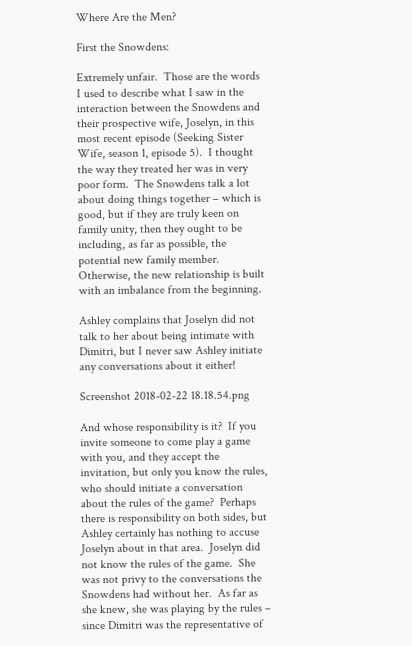Where Are the Men?

First the Snowdens:

Extremely unfair.  Those are the words I used to describe what I saw in the interaction between the Snowdens and their prospective wife, Joselyn, in this most recent episode (Seeking Sister Wife, season 1, episode 5).  I thought the way they treated her was in very poor form.  The Snowdens talk a lot about doing things together – which is good, but if they are truly keen on family unity, then they ought to be including, as far as possible, the potential new family member.  Otherwise, the new relationship is built with an imbalance from the beginning.

Ashley complains that Joselyn did not talk to her about being intimate with Dimitri, but I never saw Ashley initiate any conversations about it either!

Screenshot 2018-02-22 18.18.54.png

And whose responsibility is it?  If you invite someone to come play a game with you, and they accept the invitation, but only you know the rules, who should initiate a conversation about the rules of the game?  Perhaps there is responsibility on both sides, but Ashley certainly has nothing to accuse Joselyn about in that area.  Joselyn did not know the rules of the game.  She was not privy to the conversations the Snowdens had without her.  As far as she knew, she was playing by the rules – since Dimitri was the representative of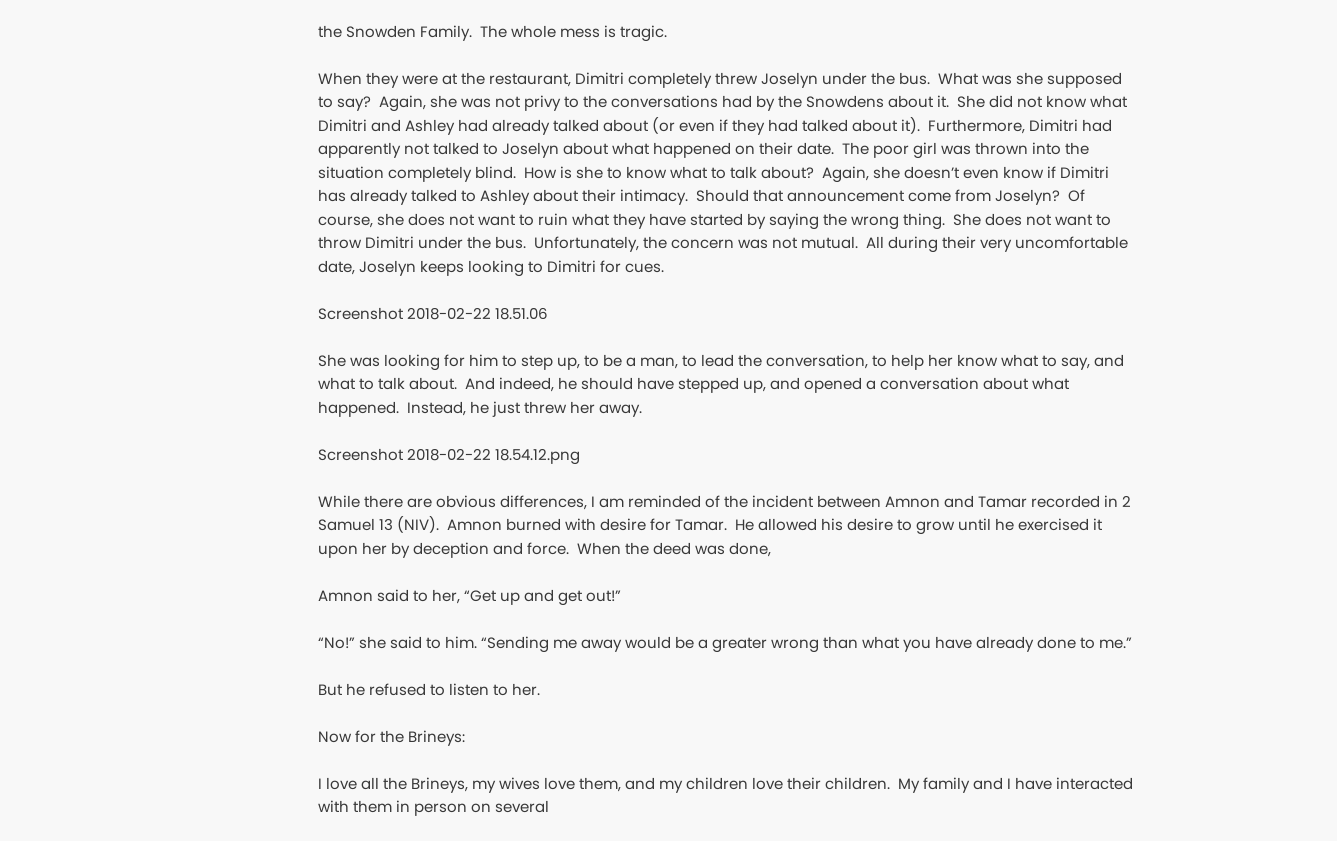the Snowden Family.  The whole mess is tragic.

When they were at the restaurant, Dimitri completely threw Joselyn under the bus.  What was she supposed to say?  Again, she was not privy to the conversations had by the Snowdens about it.  She did not know what Dimitri and Ashley had already talked about (or even if they had talked about it).  Furthermore, Dimitri had apparently not talked to Joselyn about what happened on their date.  The poor girl was thrown into the situation completely blind.  How is she to know what to talk about?  Again, she doesn’t even know if Dimitri has already talked to Ashley about their intimacy.  Should that announcement come from Joselyn?  Of course, she does not want to ruin what they have started by saying the wrong thing.  She does not want to throw Dimitri under the bus.  Unfortunately, the concern was not mutual.  All during their very uncomfortable date, Joselyn keeps looking to Dimitri for cues.

Screenshot 2018-02-22 18.51.06

She was looking for him to step up, to be a man, to lead the conversation, to help her know what to say, and what to talk about.  And indeed, he should have stepped up, and opened a conversation about what happened.  Instead, he just threw her away.

Screenshot 2018-02-22 18.54.12.png

While there are obvious differences, I am reminded of the incident between Amnon and Tamar recorded in 2 Samuel 13 (NIV).  Amnon burned with desire for Tamar.  He allowed his desire to grow until he exercised it upon her by deception and force.  When the deed was done,

Amnon said to her, “Get up and get out!”

“No!” she said to him. “Sending me away would be a greater wrong than what you have already done to me.”

But he refused to listen to her.

Now for the Brineys:

I love all the Brineys, my wives love them, and my children love their children.  My family and I have interacted with them in person on several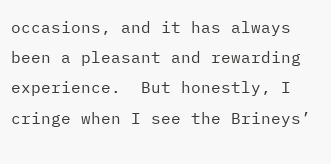occasions, and it has always been a pleasant and rewarding experience.  But honestly, I cringe when I see the Brineys’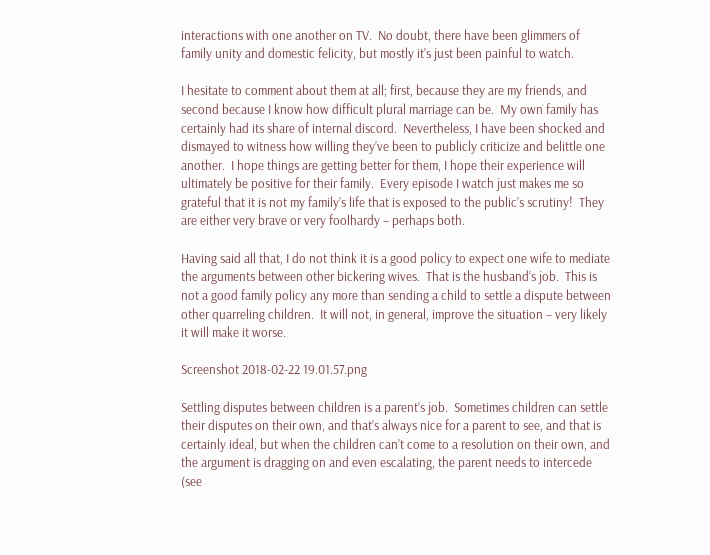interactions with one another on TV.  No doubt, there have been glimmers of family unity and domestic felicity, but mostly it’s just been painful to watch.

I hesitate to comment about them at all; first, because they are my friends, and second because I know how difficult plural marriage can be.  My own family has certainly had its share of internal discord.  Nevertheless, I have been shocked and dismayed to witness how willing they’ve been to publicly criticize and belittle one another.  I hope things are getting better for them, I hope their experience will ultimately be positive for their family.  Every episode I watch just makes me so grateful that it is not my family’s life that is exposed to the public’s scrutiny!  They are either very brave or very foolhardy – perhaps both.

Having said all that, I do not think it is a good policy to expect one wife to mediate the arguments between other bickering wives.  That is the husband’s job.  This is not a good family policy any more than sending a child to settle a dispute between other quarreling children.  It will not, in general, improve the situation – very likely it will make it worse.

Screenshot 2018-02-22 19.01.57.png

Settling disputes between children is a parent’s job.  Sometimes children can settle their disputes on their own, and that’s always nice for a parent to see, and that is certainly ideal, but when the children can’t come to a resolution on their own, and the argument is dragging on and even escalating, the parent needs to intercede (see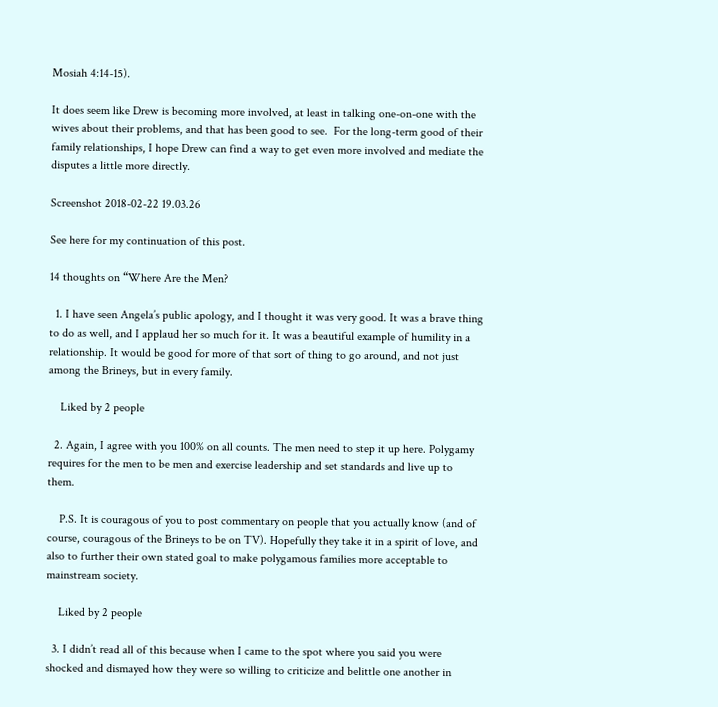Mosiah 4:14-15).

It does seem like Drew is becoming more involved, at least in talking one-on-one with the wives about their problems, and that has been good to see.  For the long-term good of their family relationships, I hope Drew can find a way to get even more involved and mediate the disputes a little more directly.

Screenshot 2018-02-22 19.03.26

See here for my continuation of this post.

14 thoughts on “Where Are the Men?

  1. I have seen Angela’s public apology, and I thought it was very good. It was a brave thing to do as well, and I applaud her so much for it. It was a beautiful example of humility in a relationship. It would be good for more of that sort of thing to go around, and not just among the Brineys, but in every family.

    Liked by 2 people

  2. Again, I agree with you 100% on all counts. The men need to step it up here. Polygamy requires for the men to be men and exercise leadership and set standards and live up to them.

    P.S. It is couragous of you to post commentary on people that you actually know (and of course, couragous of the Brineys to be on TV). Hopefully they take it in a spirit of love, and also to further their own stated goal to make polygamous families more acceptable to mainstream society.

    Liked by 2 people

  3. I didn’t read all of this because when I came to the spot where you said you were shocked and dismayed how they were so willing to criticize and belittle one another in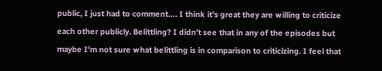public, I just had to comment…. I think it’s great they are willing to criticize each other publicly. Belittling? I didn’t see that in any of the episodes but maybe I’m not sure what belittling is in comparison to criticizing. I feel that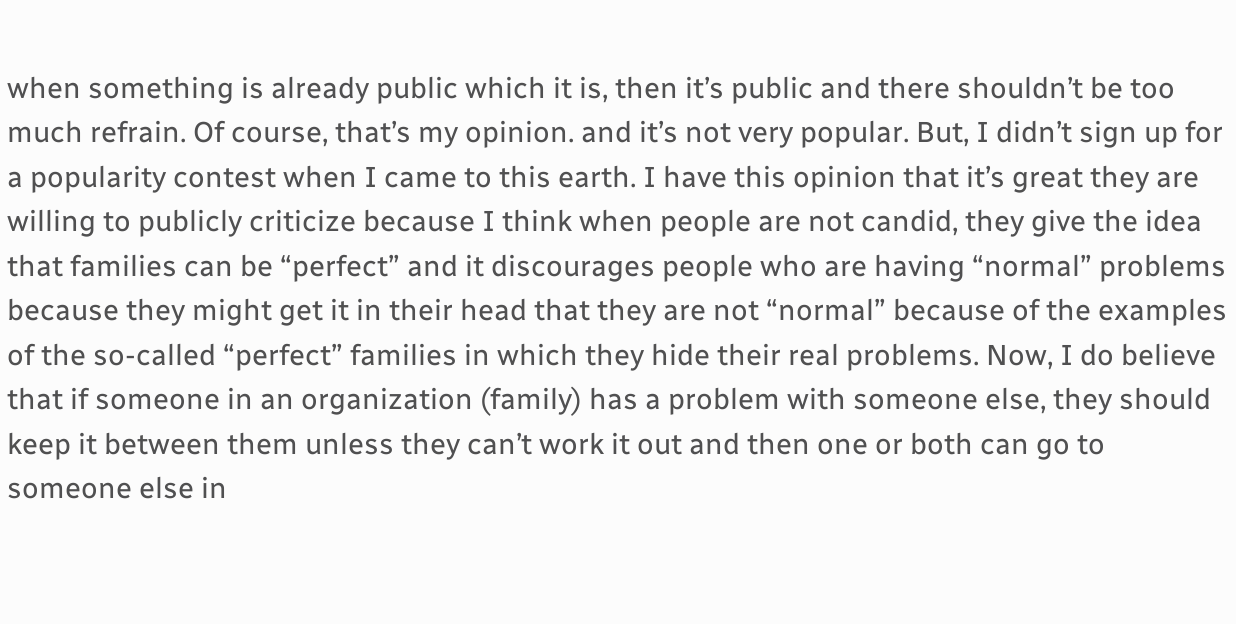when something is already public which it is, then it’s public and there shouldn’t be too much refrain. Of course, that’s my opinion. and it’s not very popular. But, I didn’t sign up for a popularity contest when I came to this earth. I have this opinion that it’s great they are willing to publicly criticize because I think when people are not candid, they give the idea that families can be “perfect” and it discourages people who are having “normal” problems because they might get it in their head that they are not “normal” because of the examples of the so-called “perfect” families in which they hide their real problems. Now, I do believe that if someone in an organization (family) has a problem with someone else, they should keep it between them unless they can’t work it out and then one or both can go to someone else in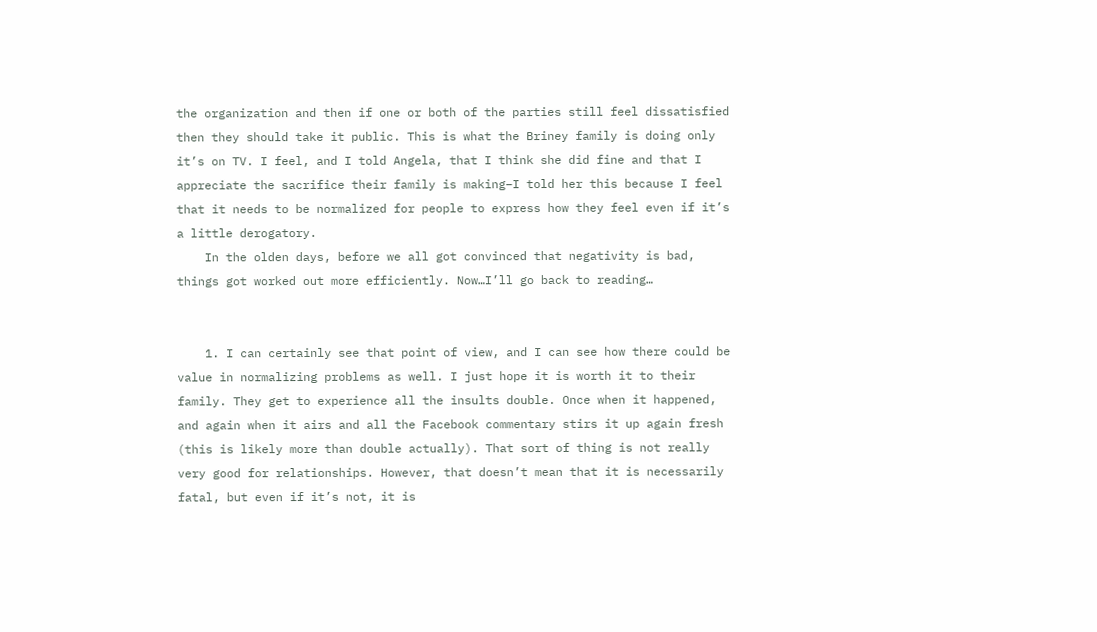the organization and then if one or both of the parties still feel dissatisfied then they should take it public. This is what the Briney family is doing only it’s on TV. I feel, and I told Angela, that I think she did fine and that I appreciate the sacrifice their family is making–I told her this because I feel that it needs to be normalized for people to express how they feel even if it’s a little derogatory.
    In the olden days, before we all got convinced that negativity is bad, things got worked out more efficiently. Now…I’ll go back to reading…


    1. I can certainly see that point of view, and I can see how there could be value in normalizing problems as well. I just hope it is worth it to their family. They get to experience all the insults double. Once when it happened, and again when it airs and all the Facebook commentary stirs it up again fresh (this is likely more than double actually). That sort of thing is not really very good for relationships. However, that doesn’t mean that it is necessarily fatal, but even if it’s not, it is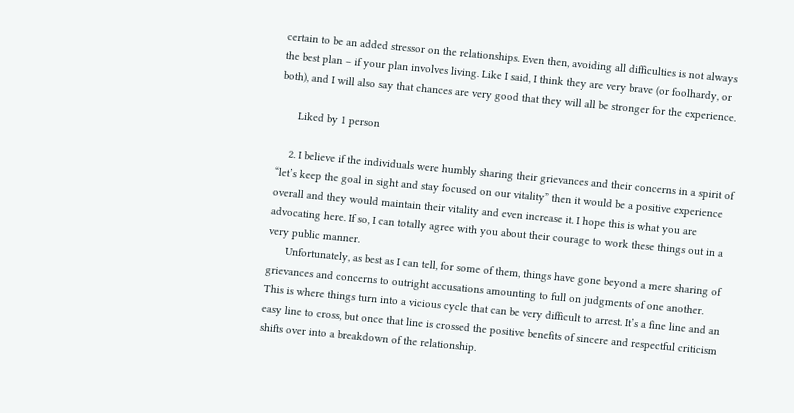certain to be an added stressor on the relationships. Even then, avoiding all difficulties is not always the best plan – if your plan involves living. Like I said, I think they are very brave (or foolhardy, or both), and I will also say that chances are very good that they will all be stronger for the experience.

      Liked by 1 person

    2. I believe if the individuals were humbly sharing their grievances and their concerns in a spirit of “let’s keep the goal in sight and stay focused on our vitality” then it would be a positive experience overall and they would maintain their vitality and even increase it. I hope this is what you are advocating here. If so, I can totally agree with you about their courage to work these things out in a very public manner.
      Unfortunately, as best as I can tell, for some of them, things have gone beyond a mere sharing of grievances and concerns to outright accusations amounting to full on judgments of one another. This is where things turn into a vicious cycle that can be very difficult to arrest. It’s a fine line and an easy line to cross, but once that line is crossed the positive benefits of sincere and respectful criticism shifts over into a breakdown of the relationship.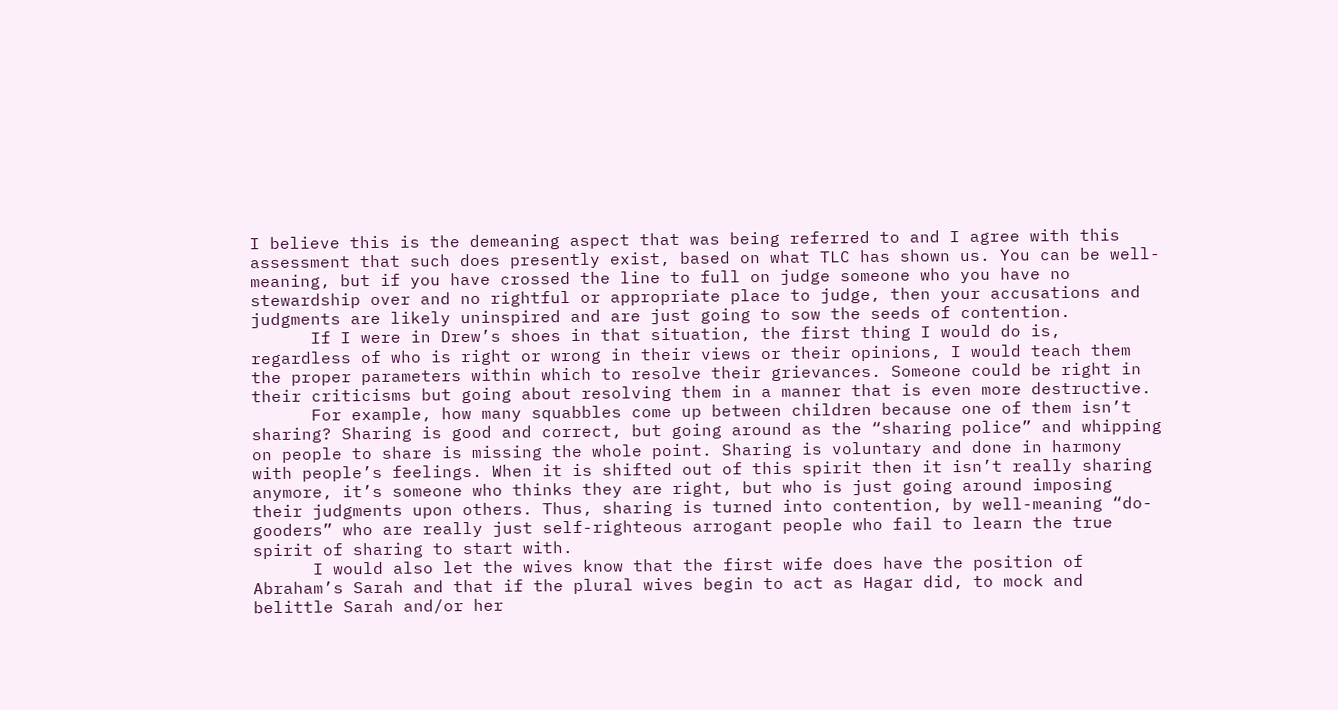I believe this is the demeaning aspect that was being referred to and I agree with this assessment that such does presently exist, based on what TLC has shown us. You can be well-meaning, but if you have crossed the line to full on judge someone who you have no stewardship over and no rightful or appropriate place to judge, then your accusations and judgments are likely uninspired and are just going to sow the seeds of contention.
      If I were in Drew’s shoes in that situation, the first thing I would do is, regardless of who is right or wrong in their views or their opinions, I would teach them the proper parameters within which to resolve their grievances. Someone could be right in their criticisms but going about resolving them in a manner that is even more destructive.
      For example, how many squabbles come up between children because one of them isn’t sharing? Sharing is good and correct, but going around as the “sharing police” and whipping on people to share is missing the whole point. Sharing is voluntary and done in harmony with people’s feelings. When it is shifted out of this spirit then it isn’t really sharing anymore, it’s someone who thinks they are right, but who is just going around imposing their judgments upon others. Thus, sharing is turned into contention, by well-meaning “do-gooders” who are really just self-righteous arrogant people who fail to learn the true spirit of sharing to start with.
      I would also let the wives know that the first wife does have the position of Abraham’s Sarah and that if the plural wives begin to act as Hagar did, to mock and belittle Sarah and/or her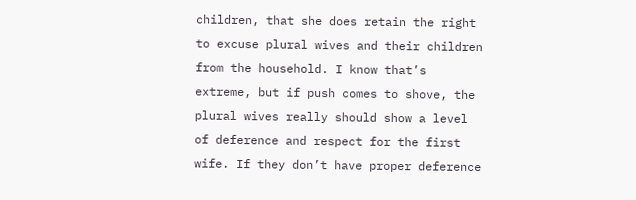children, that she does retain the right to excuse plural wives and their children from the household. I know that’s extreme, but if push comes to shove, the plural wives really should show a level of deference and respect for the first wife. If they don’t have proper deference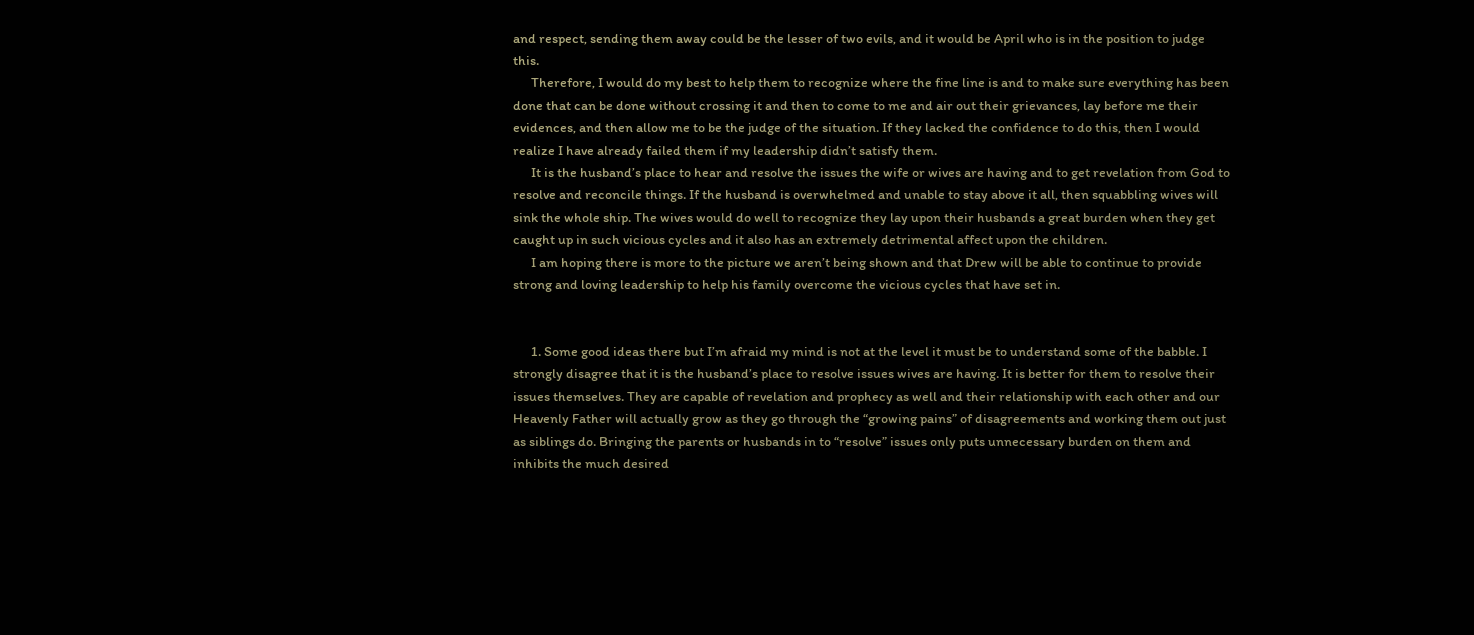and respect, sending them away could be the lesser of two evils, and it would be April who is in the position to judge this.
      Therefore, I would do my best to help them to recognize where the fine line is and to make sure everything has been done that can be done without crossing it and then to come to me and air out their grievances, lay before me their evidences, and then allow me to be the judge of the situation. If they lacked the confidence to do this, then I would realize I have already failed them if my leadership didn’t satisfy them.
      It is the husband’s place to hear and resolve the issues the wife or wives are having and to get revelation from God to resolve and reconcile things. If the husband is overwhelmed and unable to stay above it all, then squabbling wives will sink the whole ship. The wives would do well to recognize they lay upon their husbands a great burden when they get caught up in such vicious cycles and it also has an extremely detrimental affect upon the children.
      I am hoping there is more to the picture we aren’t being shown and that Drew will be able to continue to provide strong and loving leadership to help his family overcome the vicious cycles that have set in.


      1. Some good ideas there but I’m afraid my mind is not at the level it must be to understand some of the babble. I strongly disagree that it is the husband’s place to resolve issues wives are having. It is better for them to resolve their issues themselves. They are capable of revelation and prophecy as well and their relationship with each other and our Heavenly Father will actually grow as they go through the “growing pains” of disagreements and working them out just as siblings do. Bringing the parents or husbands in to “resolve” issues only puts unnecessary burden on them and inhibits the much desired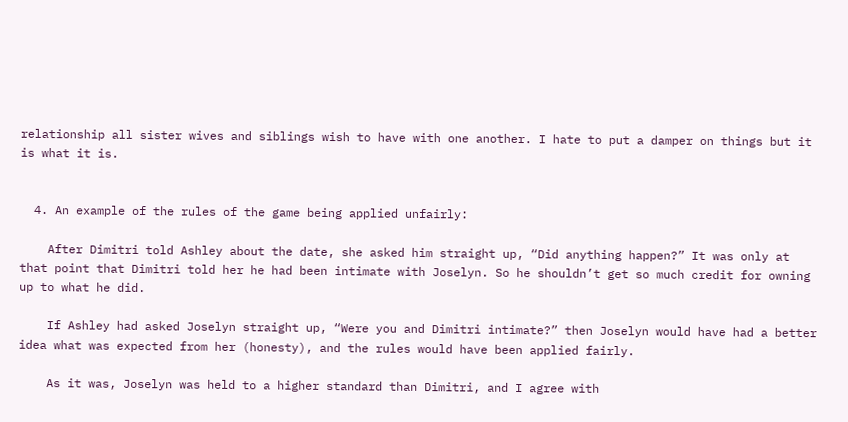relationship all sister wives and siblings wish to have with one another. I hate to put a damper on things but it is what it is.


  4. An example of the rules of the game being applied unfairly:

    After Dimitri told Ashley about the date, she asked him straight up, “Did anything happen?” It was only at that point that Dimitri told her he had been intimate with Joselyn. So he shouldn’t get so much credit for owning up to what he did.

    If Ashley had asked Joselyn straight up, “Were you and Dimitri intimate?” then Joselyn would have had a better idea what was expected from her (honesty), and the rules would have been applied fairly.

    As it was, Joselyn was held to a higher standard than Dimitri, and I agree with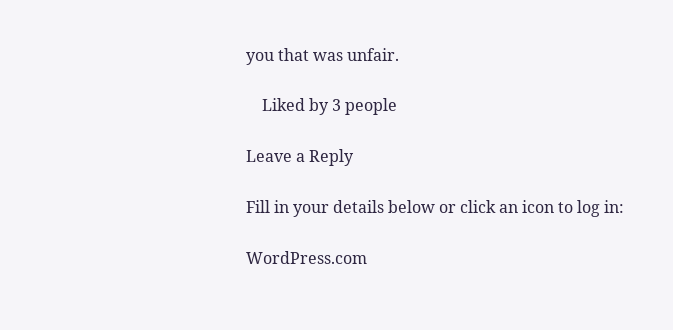you that was unfair.

    Liked by 3 people

Leave a Reply

Fill in your details below or click an icon to log in:

WordPress.com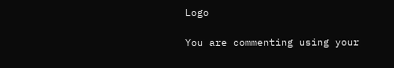Logo

You are commenting using your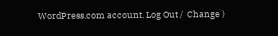WordPress.com account. Log Out /  Change )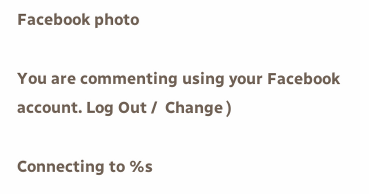Facebook photo

You are commenting using your Facebook account. Log Out /  Change )

Connecting to %s